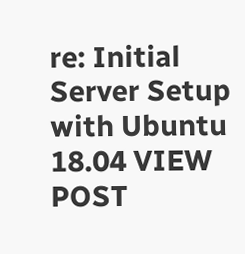re: Initial Server Setup with Ubuntu 18.04 VIEW POST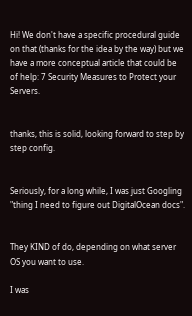Hi! We don't have a specific procedural guide on that (thanks for the idea by the way) but we have a more conceptual article that could be of help: 7 Security Measures to Protect your Servers.


thanks, this is solid, looking forward to step by step config.


Seriously, for a long while, I was just Googling "thing I need to figure out DigitalOcean docs".


They KIND of do, depending on what server OS you want to use.

I was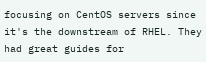focusing on CentOS servers since it's the downstream of RHEL. They had great guides for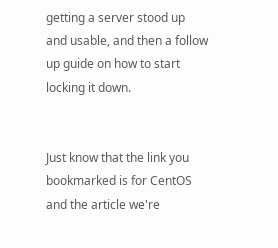getting a server stood up and usable, and then a follow up guide on how to start locking it down.


Just know that the link you bookmarked is for CentOS and the article we're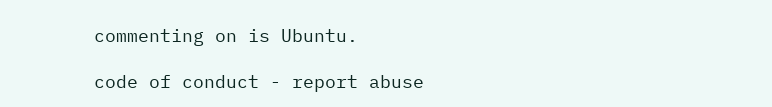commenting on is Ubuntu.

code of conduct - report abuse